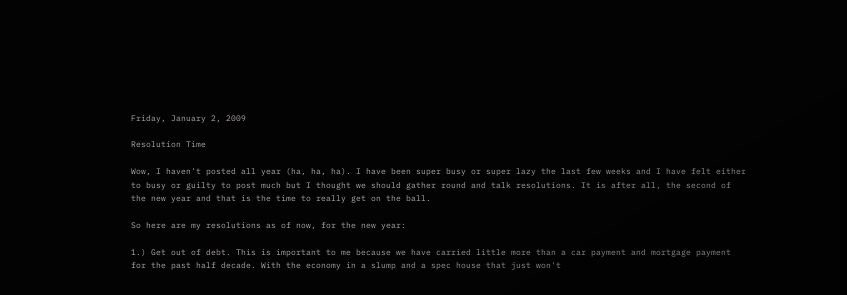Friday, January 2, 2009

Resolution Time

Wow, I haven't posted all year (ha, ha, ha). I have been super busy or super lazy the last few weeks and I have felt either to busy or guilty to post much but I thought we should gather round and talk resolutions. It is after all, the second of the new year and that is the time to really get on the ball.

So here are my resolutions as of now, for the new year:

1.) Get out of debt. This is important to me because we have carried little more than a car payment and mortgage payment for the past half decade. With the economy in a slump and a spec house that just won't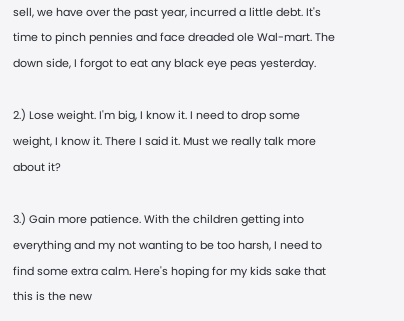sell, we have over the past year, incurred a little debt. It's time to pinch pennies and face dreaded ole Wal-mart. The down side, I forgot to eat any black eye peas yesterday.

2.) Lose weight. I'm big, I know it. I need to drop some weight, I know it. There I said it. Must we really talk more about it?

3.) Gain more patience. With the children getting into everything and my not wanting to be too harsh, I need to find some extra calm. Here's hoping for my kids sake that this is the new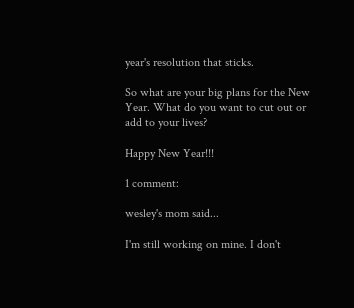year's resolution that sticks.

So what are your big plans for the New Year. What do you want to cut out or add to your lives?

Happy New Year!!!

1 comment:

wesley's mom said...

I'm still working on mine. I don't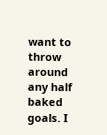want to throw around any half baked goals. I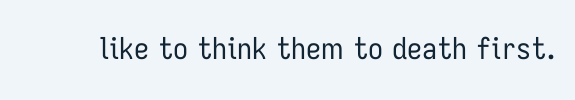like to think them to death first.